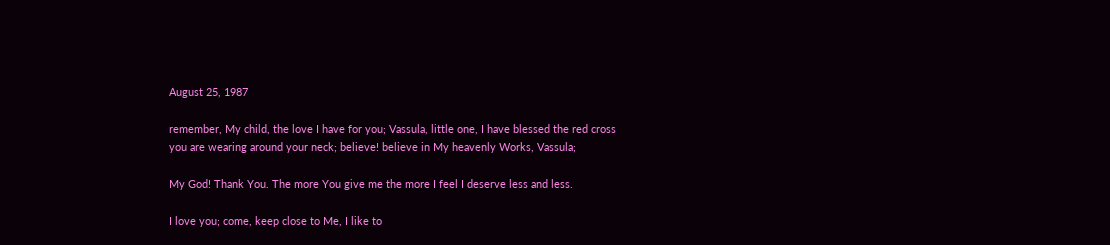August 25, 1987

remember, My child, the love I have for you; Vassula, little one, I have blessed the red cross you are wearing around your neck; believe! believe in My heavenly Works, Vassula;

My God! Thank You. The more You give me the more I feel I deserve less and less.

I love you; come, keep close to Me, I like to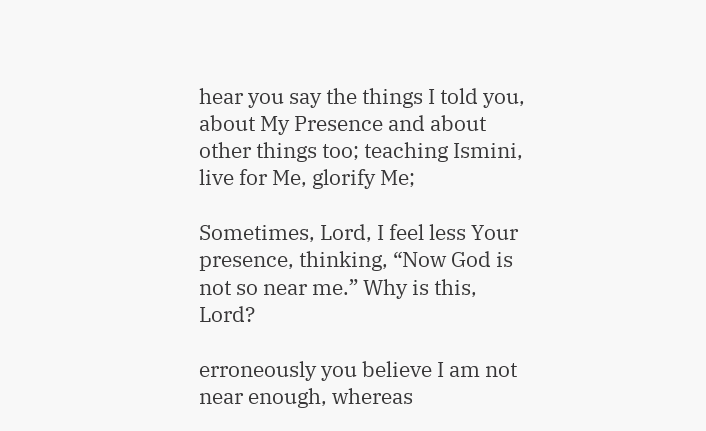hear you say the things I told you, about My Presence and about other things too; teaching Ismini, live for Me, glorify Me;

Sometimes, Lord, I feel less Your presence, thinking, “Now God is not so near me.” Why is this, Lord?

erroneously you believe I am not near enough, whereas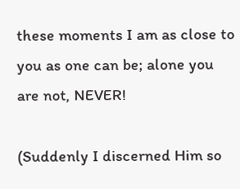these moments I am as close to you as one can be; alone you are not, NEVER!

(Suddenly I discerned Him so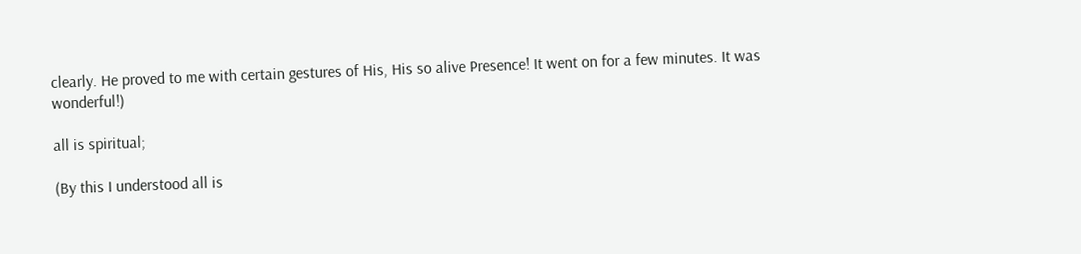clearly. He proved to me with certain gestures of His, His so alive Presence! It went on for a few minutes. It was wonderful!)

all is spiritual;

(By this I understood all is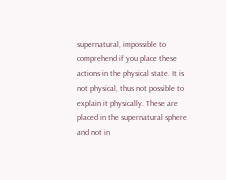supernatural, impossible to comprehend if you place these actions in the physical state. It is not physical, thus not possible to explain it physically. These are placed in the supernatural sphere and not in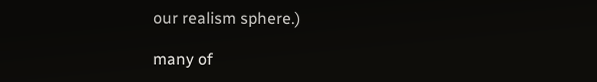our realism sphere.)

many of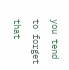you tend to forget that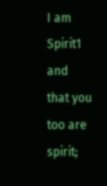I am Spirit1 and that you too are spirit;